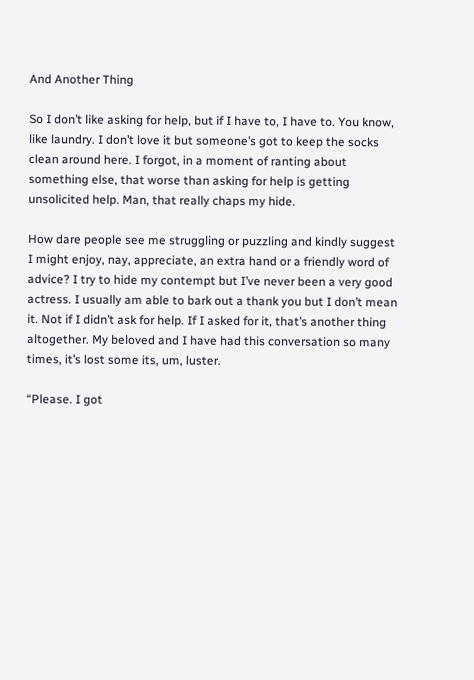And Another Thing

So I don’t like asking for help, but if I have to, I have to. You know, like laundry. I don’t love it but someone’s got to keep the socks clean around here. I forgot, in a moment of ranting about something else, that worse than asking for help is getting unsolicited help. Man, that really chaps my hide.

How dare people see me struggling or puzzling and kindly suggest I might enjoy, nay, appreciate, an extra hand or a friendly word of advice? I try to hide my contempt but I’ve never been a very good actress. I usually am able to bark out a thank you but I don’t mean it. Not if I didn’t ask for help. If I asked for it, that’s another thing altogether. My beloved and I have had this conversation so many times, it’s lost some its, um, luster.

“Please. I got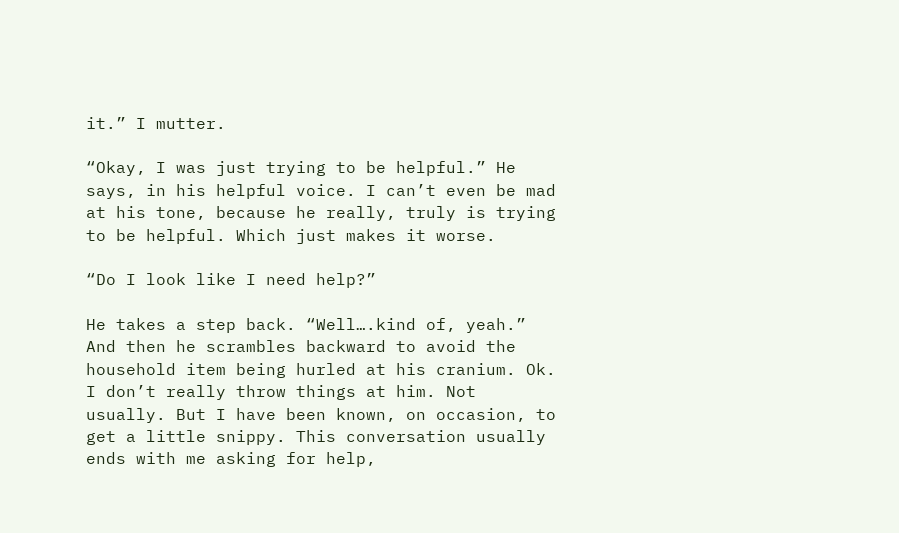it.” I mutter.

“Okay, I was just trying to be helpful.” He says, in his helpful voice. I can’t even be mad at his tone, because he really, truly is trying to be helpful. Which just makes it worse.

“Do I look like I need help?”

He takes a step back. “Well….kind of, yeah.” And then he scrambles backward to avoid the household item being hurled at his cranium. Ok. I don’t really throw things at him. Not usually. But I have been known, on occasion, to get a little snippy. This conversation usually ends with me asking for help,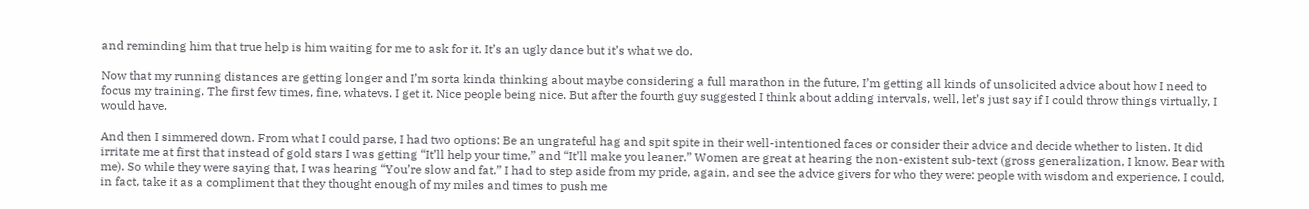and reminding him that true help is him waiting for me to ask for it. It’s an ugly dance but it’s what we do.

Now that my running distances are getting longer and I’m sorta kinda thinking about maybe considering a full marathon in the future, I’m getting all kinds of unsolicited advice about how I need to focus my training. The first few times, fine, whatevs. I get it. Nice people being nice. But after the fourth guy suggested I think about adding intervals, well, let’s just say if I could throw things virtually, I would have.

And then I simmered down. From what I could parse, I had two options: Be an ungrateful hag and spit spite in their well-intentioned faces or consider their advice and decide whether to listen. It did irritate me at first that instead of gold stars I was getting “It’ll help your time,” and “It’ll make you leaner.” Women are great at hearing the non-existent sub-text (gross generalization, I know. Bear with me). So while they were saying that, I was hearing “You’re slow and fat.” I had to step aside from my pride, again, and see the advice givers for who they were: people with wisdom and experience. I could, in fact, take it as a compliment that they thought enough of my miles and times to push me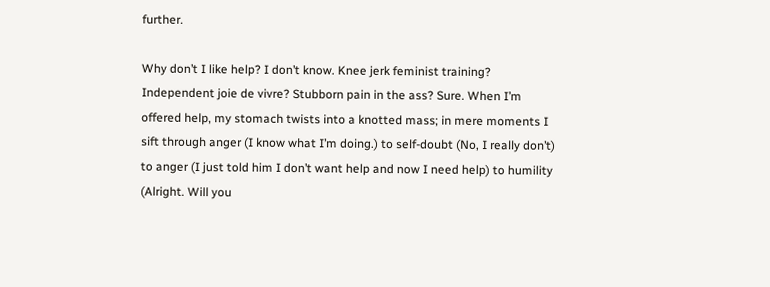further.

Why don’t I like help? I don’t know. Knee jerk feminist training? Independent joie de vivre? Stubborn pain in the ass? Sure. When I’m offered help, my stomach twists into a knotted mass; in mere moments I sift through anger (I know what I’m doing.) to self-doubt (No, I really don’t) to anger (I just told him I don’t want help and now I need help) to humility (Alright. Will you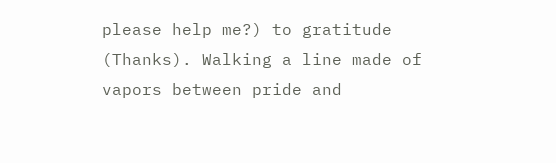please help me?) to gratitude (Thanks). Walking a line made of vapors between pride and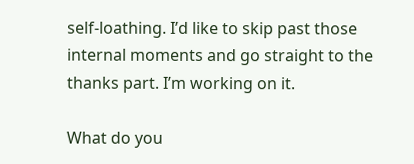self-loathing. I’d like to skip past those internal moments and go straight to the thanks part. I’m working on it.

What do you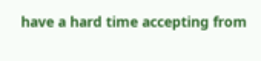have a hard time accepting from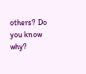others? Do you know why?